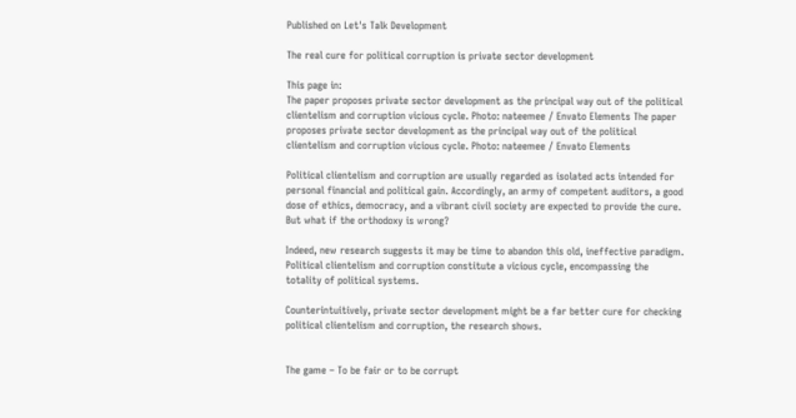Published on Let's Talk Development

The real cure for political corruption is private sector development

This page in:
The paper proposes private sector development as the principal way out of the political clientelism and corruption vicious cycle. Photo: nateemee / Envato Elements The paper proposes private sector development as the principal way out of the political clientelism and corruption vicious cycle. Photo: nateemee / Envato Elements

Political clientelism and corruption are usually regarded as isolated acts intended for personal financial and political gain. Accordingly, an army of competent auditors, a good dose of ethics, democracy, and a vibrant civil society are expected to provide the cure. But what if the orthodoxy is wrong?

Indeed, new research suggests it may be time to abandon this old, ineffective paradigm. Political clientelism and corruption constitute a vicious cycle, encompassing the totality of political systems.

Counterintuitively, private sector development might be a far better cure for checking political clientelism and corruption, the research shows.


The game – To be fair or to be corrupt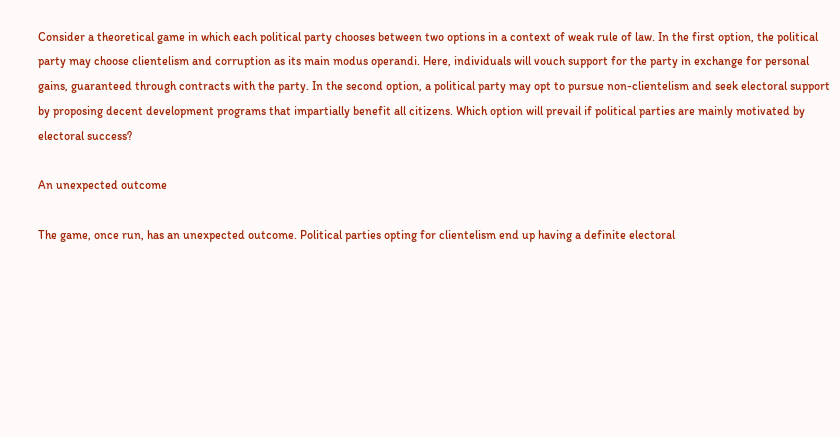Consider a theoretical game in which each political party chooses between two options in a context of weak rule of law. In the first option, the political party may choose clientelism and corruption as its main modus operandi. Here, individuals will vouch support for the party in exchange for personal gains, guaranteed through contracts with the party. In the second option, a political party may opt to pursue non-clientelism and seek electoral support by proposing decent development programs that impartially benefit all citizens. Which option will prevail if political parties are mainly motivated by electoral success?

An unexpected outcome

The game, once run, has an unexpected outcome. Political parties opting for clientelism end up having a definite electoral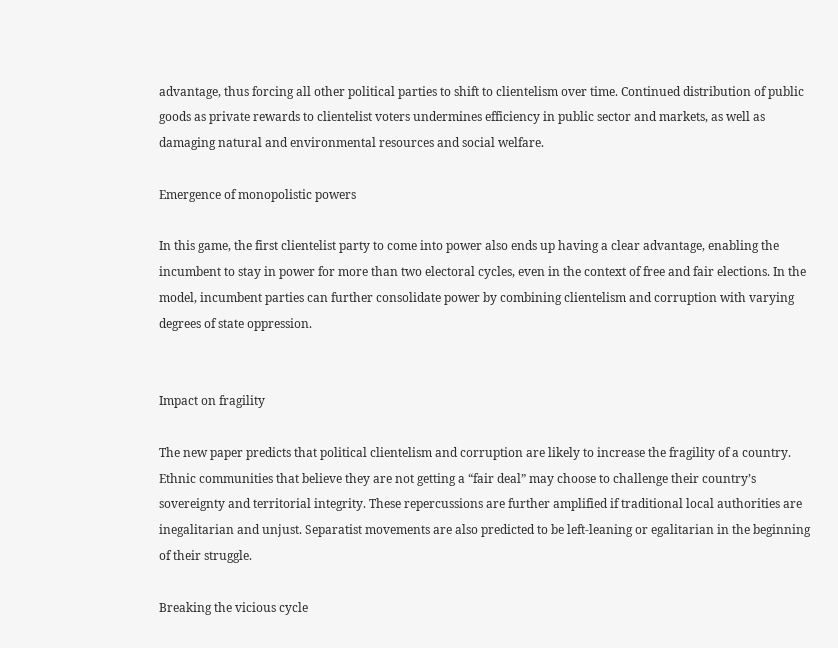advantage, thus forcing all other political parties to shift to clientelism over time. Continued distribution of public goods as private rewards to clientelist voters undermines efficiency in public sector and markets, as well as damaging natural and environmental resources and social welfare.

Emergence of monopolistic powers

In this game, the first clientelist party to come into power also ends up having a clear advantage, enabling the incumbent to stay in power for more than two electoral cycles, even in the context of free and fair elections. In the model, incumbent parties can further consolidate power by combining clientelism and corruption with varying degrees of state oppression.


Impact on fragility

The new paper predicts that political clientelism and corruption are likely to increase the fragility of a country. Ethnic communities that believe they are not getting a “fair deal” may choose to challenge their country’s sovereignty and territorial integrity. These repercussions are further amplified if traditional local authorities are inegalitarian and unjust. Separatist movements are also predicted to be left-leaning or egalitarian in the beginning of their struggle.

Breaking the vicious cycle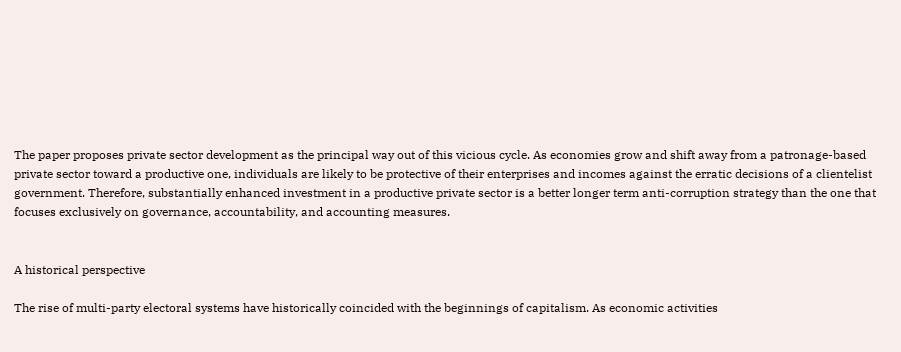The paper proposes private sector development as the principal way out of this vicious cycle. As economies grow and shift away from a patronage-based private sector toward a productive one, individuals are likely to be protective of their enterprises and incomes against the erratic decisions of a clientelist government. Therefore, substantially enhanced investment in a productive private sector is a better longer term anti-corruption strategy than the one that focuses exclusively on governance, accountability, and accounting measures.


A historical perspective

The rise of multi-party electoral systems have historically coincided with the beginnings of capitalism. As economic activities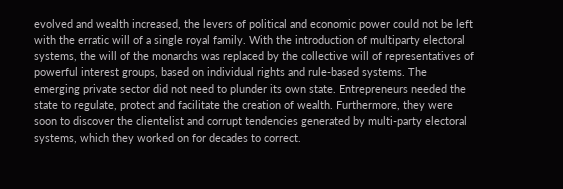evolved and wealth increased, the levers of political and economic power could not be left with the erratic will of a single royal family. With the introduction of multiparty electoral systems, the will of the monarchs was replaced by the collective will of representatives of powerful interest groups, based on individual rights and rule-based systems. The emerging private sector did not need to plunder its own state. Entrepreneurs needed the state to regulate, protect and facilitate the creation of wealth. Furthermore, they were soon to discover the clientelist and corrupt tendencies generated by multi-party electoral systems, which they worked on for decades to correct.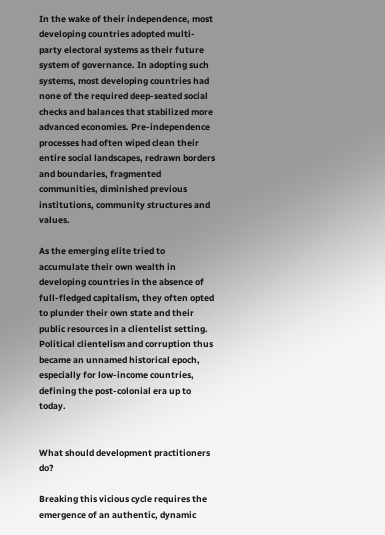In the wake of their independence, most developing countries adopted multi-party electoral systems as their future system of governance. In adopting such systems, most developing countries had none of the required deep-seated social checks and balances that stabilized more advanced economies. Pre-independence processes had often wiped clean their entire social landscapes, redrawn borders and boundaries, fragmented communities, diminished previous institutions, community structures and values.

As the emerging elite tried to accumulate their own wealth in developing countries in the absence of full-fledged capitalism, they often opted to plunder their own state and their public resources in a clientelist setting. Political clientelism and corruption thus became an unnamed historical epoch, especially for low-income countries, defining the post-colonial era up to today.


What should development practitioners do?

Breaking this vicious cycle requires the emergence of an authentic, dynamic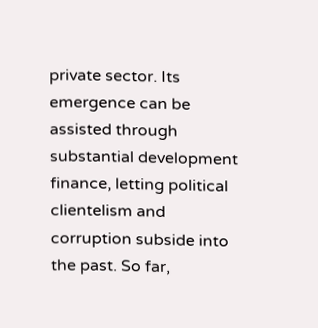private sector. Its emergence can be assisted through substantial development finance, letting political clientelism and corruption subside into the past. So far,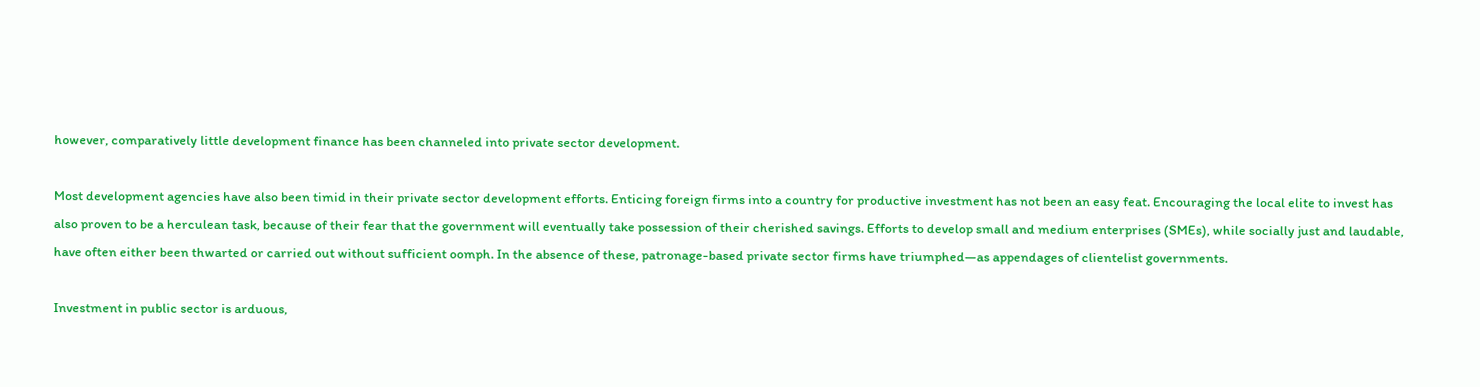however, comparatively little development finance has been channeled into private sector development.

Most development agencies have also been timid in their private sector development efforts. Enticing foreign firms into a country for productive investment has not been an easy feat. Encouraging the local elite to invest has also proven to be a herculean task, because of their fear that the government will eventually take possession of their cherished savings. Efforts to develop small and medium enterprises (SMEs), while socially just and laudable, have often either been thwarted or carried out without sufficient oomph. In the absence of these, patronage-based private sector firms have triumphed—as appendages of clientelist governments.

Investment in public sector is arduous,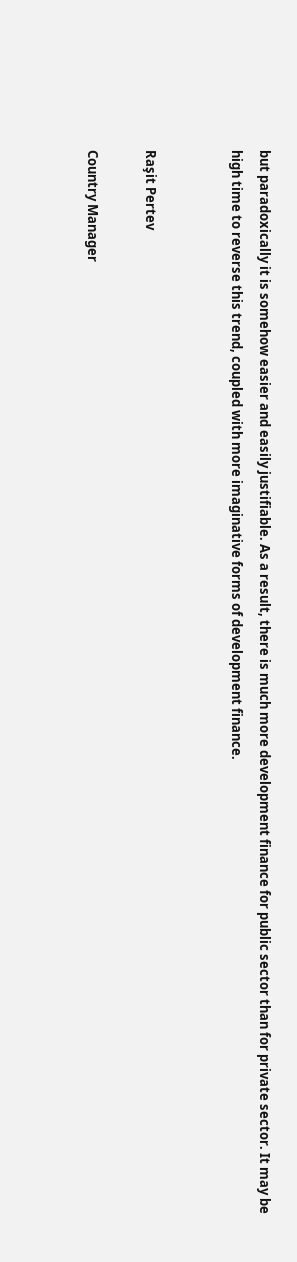but paradoxically it is somehow easier and easily justifiable. As a result, there is much more development finance for public sector than for private sector. It may be high time to reverse this trend, coupled with more imaginative forms of development finance.


Raşit Pertev

Country Manager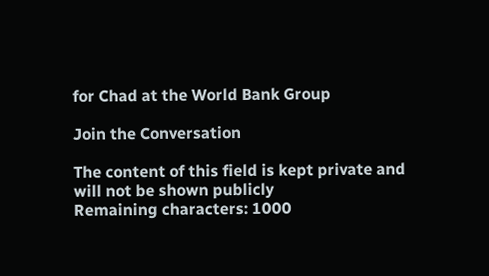for Chad at the World Bank Group

Join the Conversation

The content of this field is kept private and will not be shown publicly
Remaining characters: 1000